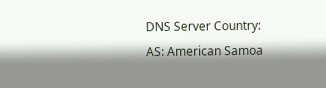DNS Server Country: AS: American Samoa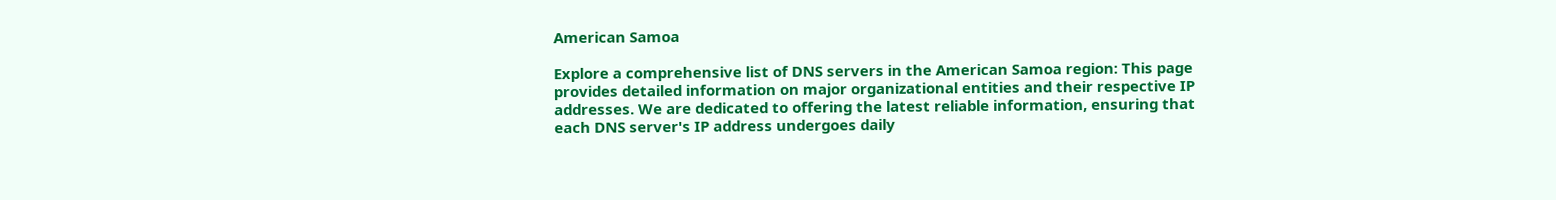American Samoa

Explore a comprehensive list of DNS servers in the American Samoa region: This page provides detailed information on major organizational entities and their respective IP addresses. We are dedicated to offering the latest reliable information, ensuring that each DNS server's IP address undergoes daily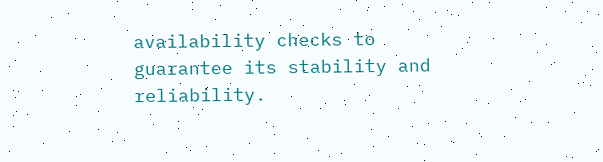availability checks to guarantee its stability and reliability.